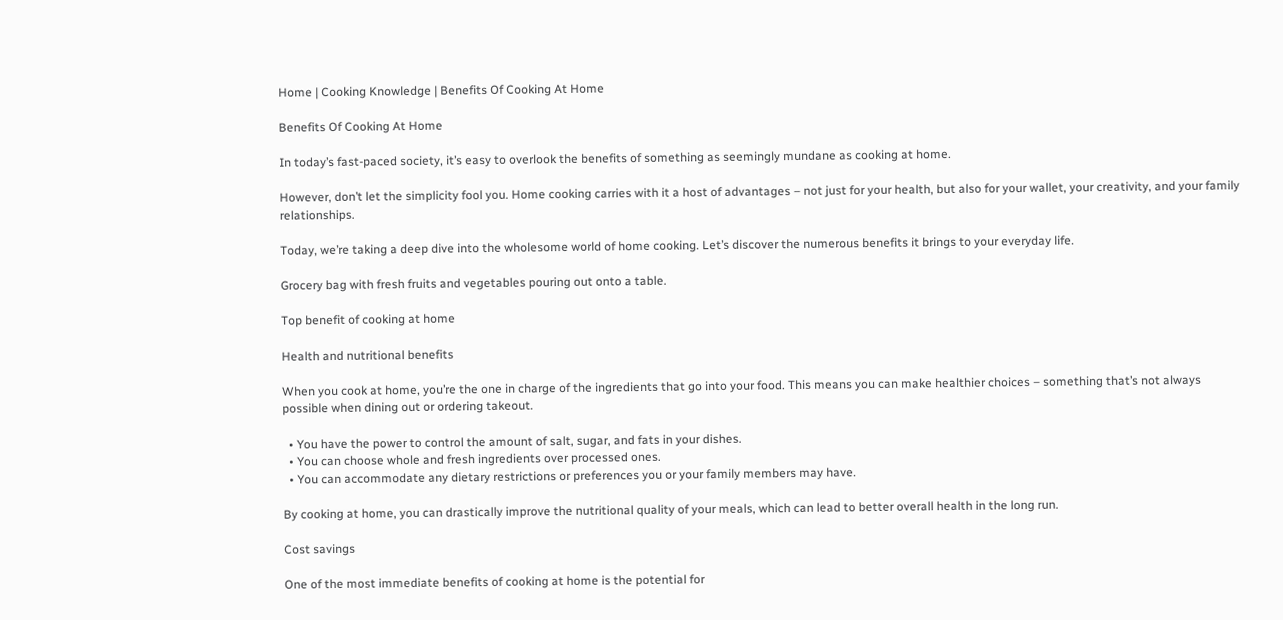Home | Cooking Knowledge | Benefits Of Cooking At Home

Benefits Of Cooking At Home

In today’s fast-paced society, it’s easy to overlook the benefits of something as seemingly mundane as cooking at home.

However, don’t let the simplicity fool you. Home cooking carries with it a host of advantages – not just for your health, but also for your wallet, your creativity, and your family relationships.

Today, we’re taking a deep dive into the wholesome world of home cooking. Let’s discover the numerous benefits it brings to your everyday life.

Grocery bag with fresh fruits and vegetables pouring out onto a table.

Top benefit of cooking at home

Health and nutritional benefits

When you cook at home, you’re the one in charge of the ingredients that go into your food. This means you can make healthier choices – something that’s not always possible when dining out or ordering takeout.

  • You have the power to control the amount of salt, sugar, and fats in your dishes.
  • You can choose whole and fresh ingredients over processed ones.
  • You can accommodate any dietary restrictions or preferences you or your family members may have.

By cooking at home, you can drastically improve the nutritional quality of your meals, which can lead to better overall health in the long run.

Cost savings

One of the most immediate benefits of cooking at home is the potential for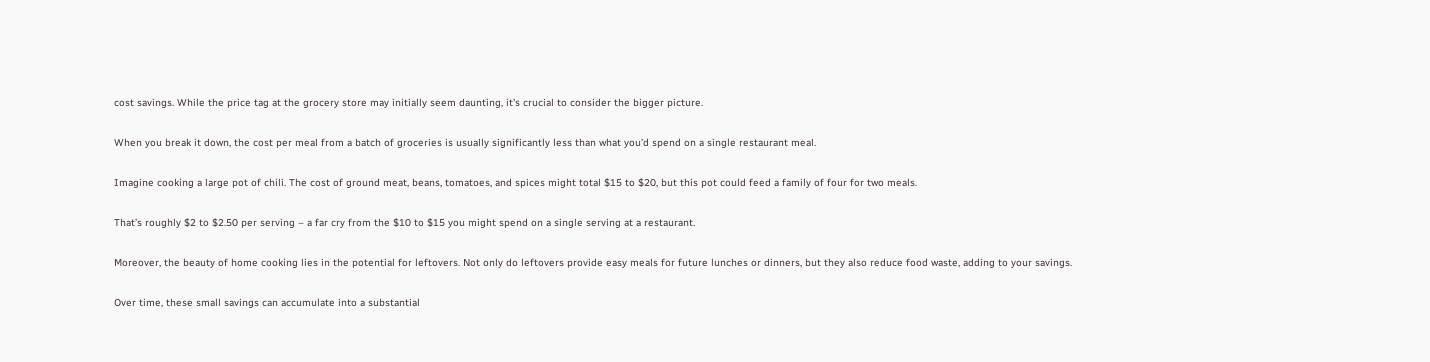cost savings. While the price tag at the grocery store may initially seem daunting, it’s crucial to consider the bigger picture.

When you break it down, the cost per meal from a batch of groceries is usually significantly less than what you’d spend on a single restaurant meal.

Imagine cooking a large pot of chili. The cost of ground meat, beans, tomatoes, and spices might total $15 to $20, but this pot could feed a family of four for two meals.

That’s roughly $2 to $2.50 per serving – a far cry from the $10 to $15 you might spend on a single serving at a restaurant.

Moreover, the beauty of home cooking lies in the potential for leftovers. Not only do leftovers provide easy meals for future lunches or dinners, but they also reduce food waste, adding to your savings.

Over time, these small savings can accumulate into a substantial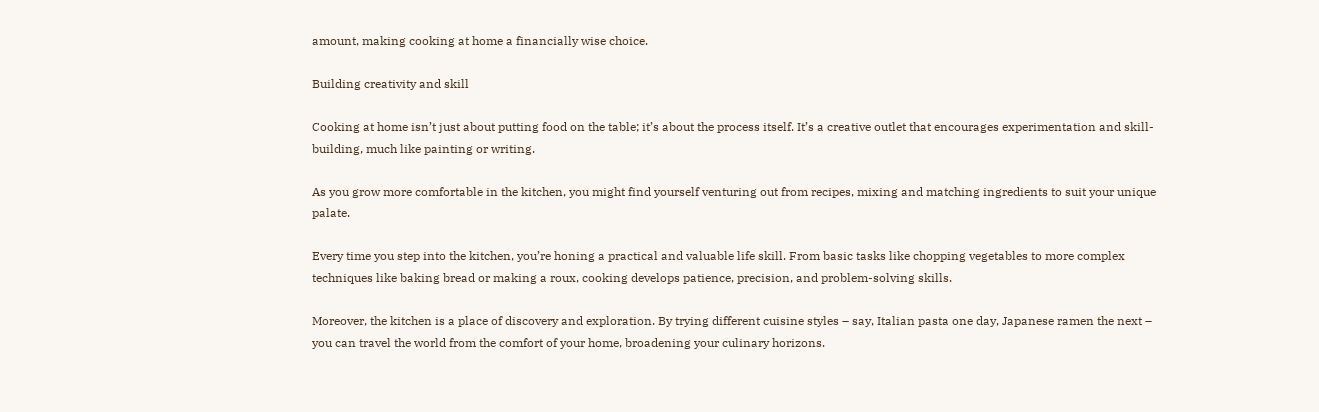amount, making cooking at home a financially wise choice.

Building creativity and skill

Cooking at home isn’t just about putting food on the table; it’s about the process itself. It’s a creative outlet that encourages experimentation and skill-building, much like painting or writing.

As you grow more comfortable in the kitchen, you might find yourself venturing out from recipes, mixing and matching ingredients to suit your unique palate.

Every time you step into the kitchen, you’re honing a practical and valuable life skill. From basic tasks like chopping vegetables to more complex techniques like baking bread or making a roux, cooking develops patience, precision, and problem-solving skills.

Moreover, the kitchen is a place of discovery and exploration. By trying different cuisine styles – say, Italian pasta one day, Japanese ramen the next – you can travel the world from the comfort of your home, broadening your culinary horizons.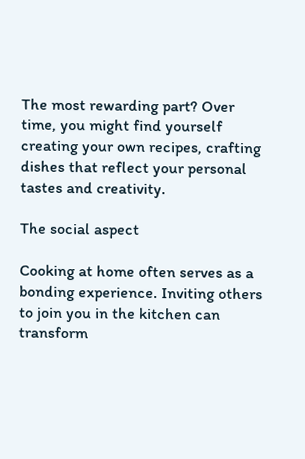The most rewarding part? Over time, you might find yourself creating your own recipes, crafting dishes that reflect your personal tastes and creativity.

The social aspect

Cooking at home often serves as a bonding experience. Inviting others to join you in the kitchen can transform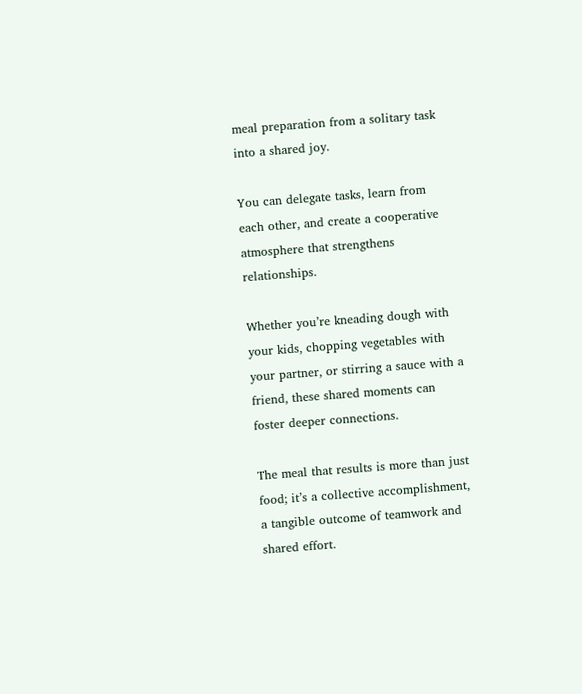meal preparation from a solitary task into a shared joy.

You can delegate tasks, learn from each other, and create a cooperative atmosphere that strengthens relationships.

Whether you’re kneading dough with your kids, chopping vegetables with your partner, or stirring a sauce with a friend, these shared moments can foster deeper connections.

The meal that results is more than just food; it’s a collective accomplishment, a tangible outcome of teamwork and shared effort.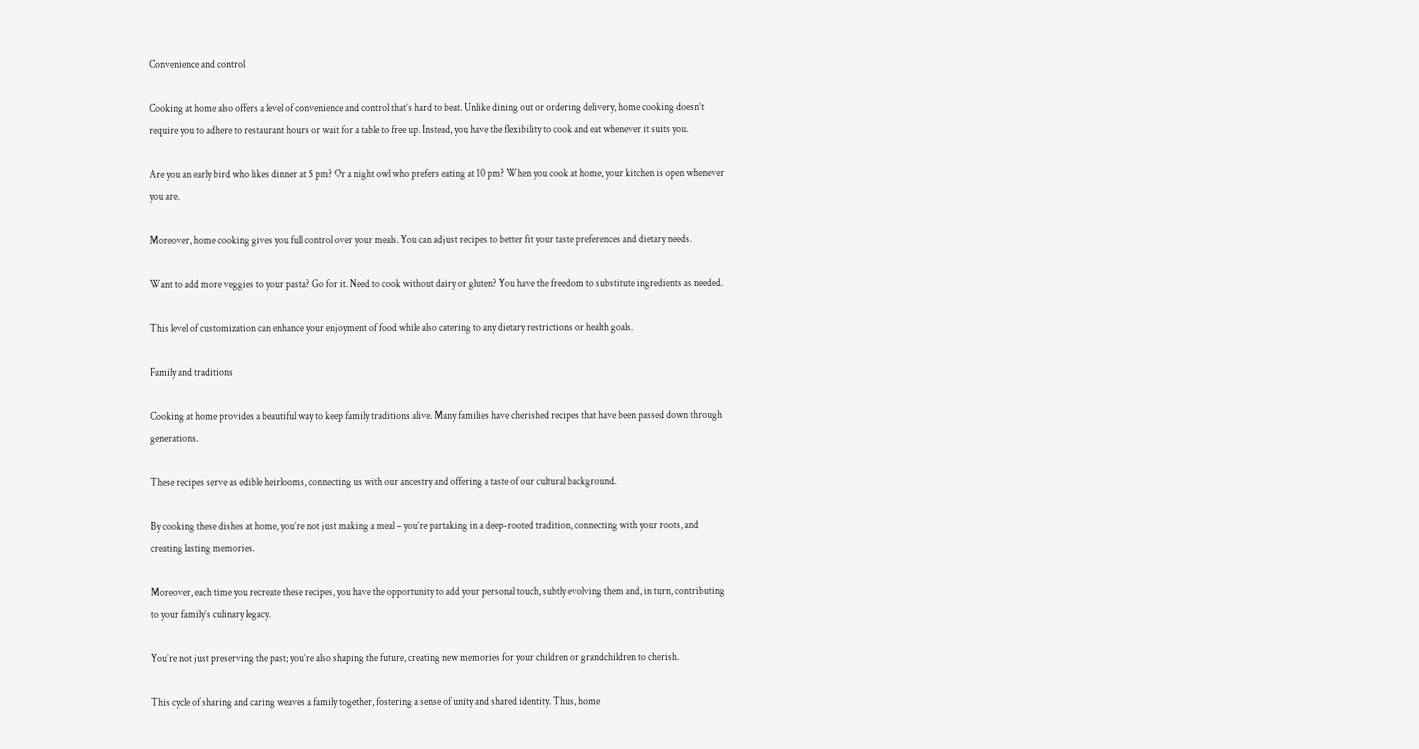Convenience and control

Cooking at home also offers a level of convenience and control that’s hard to beat. Unlike dining out or ordering delivery, home cooking doesn’t require you to adhere to restaurant hours or wait for a table to free up. Instead, you have the flexibility to cook and eat whenever it suits you.

Are you an early bird who likes dinner at 5 pm? Or a night owl who prefers eating at 10 pm? When you cook at home, your kitchen is open whenever you are.

Moreover, home cooking gives you full control over your meals. You can adjust recipes to better fit your taste preferences and dietary needs.

Want to add more veggies to your pasta? Go for it. Need to cook without dairy or gluten? You have the freedom to substitute ingredients as needed.

This level of customization can enhance your enjoyment of food while also catering to any dietary restrictions or health goals.

Family and traditions

Cooking at home provides a beautiful way to keep family traditions alive. Many families have cherished recipes that have been passed down through generations.

These recipes serve as edible heirlooms, connecting us with our ancestry and offering a taste of our cultural background.

By cooking these dishes at home, you’re not just making a meal – you’re partaking in a deep-rooted tradition, connecting with your roots, and creating lasting memories.

Moreover, each time you recreate these recipes, you have the opportunity to add your personal touch, subtly evolving them and, in turn, contributing to your family’s culinary legacy.

You’re not just preserving the past; you’re also shaping the future, creating new memories for your children or grandchildren to cherish.

This cycle of sharing and caring weaves a family together, fostering a sense of unity and shared identity. Thus, home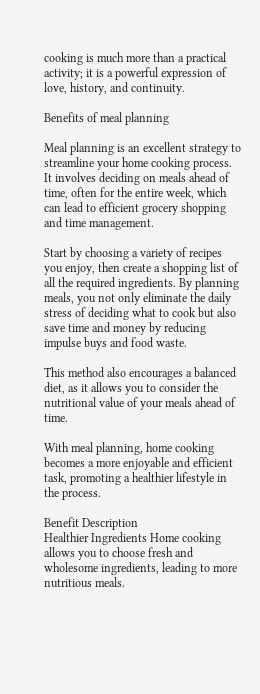cooking is much more than a practical activity; it is a powerful expression of love, history, and continuity.

Benefits of meal planning

Meal planning is an excellent strategy to streamline your home cooking process. It involves deciding on meals ahead of time, often for the entire week, which can lead to efficient grocery shopping and time management.

Start by choosing a variety of recipes you enjoy, then create a shopping list of all the required ingredients. By planning meals, you not only eliminate the daily stress of deciding what to cook but also save time and money by reducing impulse buys and food waste.

This method also encourages a balanced diet, as it allows you to consider the nutritional value of your meals ahead of time.

With meal planning, home cooking becomes a more enjoyable and efficient task, promoting a healthier lifestyle in the process.

Benefit Description
Healthier Ingredients Home cooking allows you to choose fresh and wholesome ingredients, leading to more nutritious meals.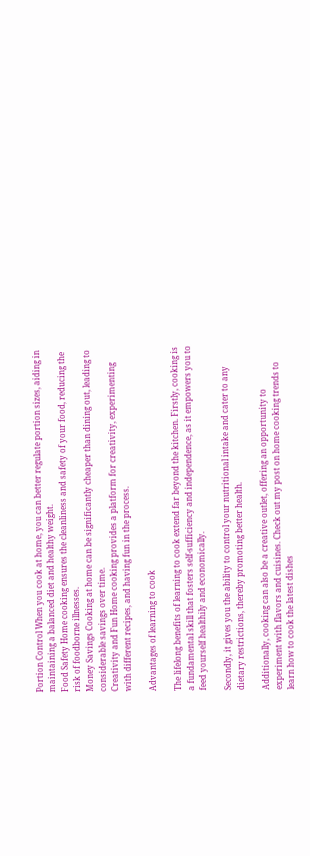Portion Control When you cook at home, you can better regulate portion sizes, aiding in maintaining a balanced diet and healthy weight.
Food Safety Home cooking ensures the cleanliness and safety of your food, reducing the risk of foodborne illnesses.
Money Savings Cooking at home can be significantly cheaper than dining out, leading to considerable savings over time.
Creativity and Fun Home cooking provides a platform for creativity, experimenting with different recipes, and having fun in the process.

Advantages of learning to cook

The lifelong benefits of learning to cook extend far beyond the kitchen. Firstly, cooking is a fundamental skill that fosters self-sufficiency and independence, as it empowers you to feed yourself healthily and economically.

Secondly, it gives you the ability to control your nutritional intake and cater to any dietary restrictions, thereby promoting better health.

Additionally, cooking can also be a creative outlet, offering an opportunity to experiment with flavors and cuisines. Check out my post on home cooking trends to learn how to cook the latest dishes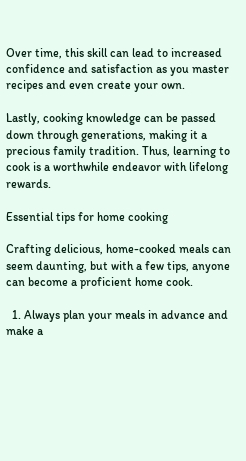Over time, this skill can lead to increased confidence and satisfaction as you master recipes and even create your own.

Lastly, cooking knowledge can be passed down through generations, making it a precious family tradition. Thus, learning to cook is a worthwhile endeavor with lifelong rewards.

Essential tips for home cooking

Crafting delicious, home-cooked meals can seem daunting, but with a few tips, anyone can become a proficient home cook.

  1. Always plan your meals in advance and make a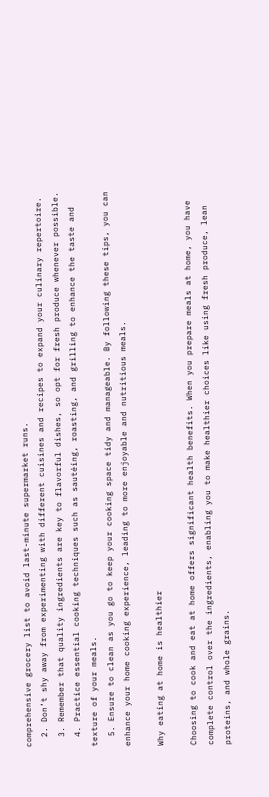comprehensive grocery list to avoid last-minute supermarket runs.
  2. Don’t shy away from experimenting with different cuisines and recipes to expand your culinary repertoire.
  3. Remember that quality ingredients are key to flavorful dishes, so opt for fresh produce whenever possible.
  4. Practice essential cooking techniques such as sautéing, roasting, and grilling to enhance the taste and texture of your meals.
  5. Ensure to clean as you go to keep your cooking space tidy and manageable. By following these tips, you can enhance your home cooking experience, leading to more enjoyable and nutritious meals.

Why eating at home is healthier

Choosing to cook and eat at home offers significant health benefits. When you prepare meals at home, you have complete control over the ingredients, enabling you to make healthier choices like using fresh produce, lean proteins, and whole grains.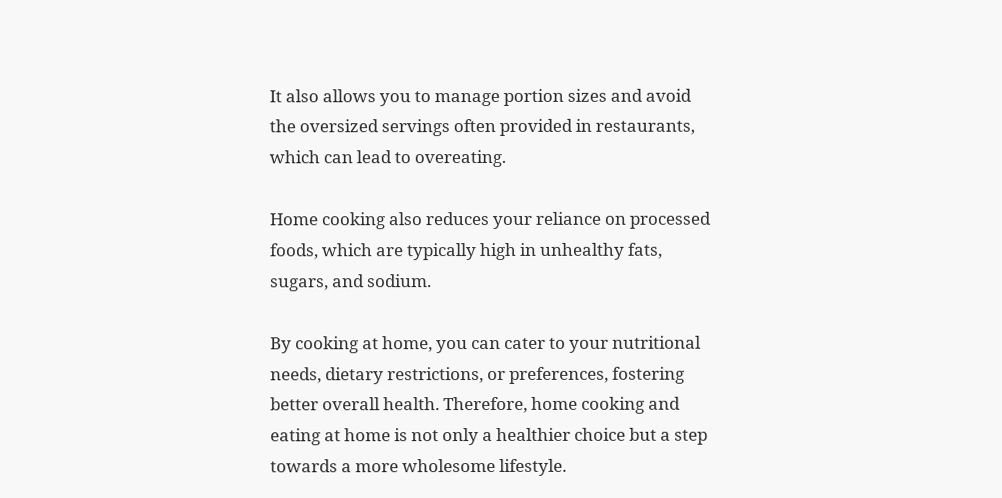It also allows you to manage portion sizes and avoid the oversized servings often provided in restaurants, which can lead to overeating.

Home cooking also reduces your reliance on processed foods, which are typically high in unhealthy fats, sugars, and sodium.

By cooking at home, you can cater to your nutritional needs, dietary restrictions, or preferences, fostering better overall health. Therefore, home cooking and eating at home is not only a healthier choice but a step towards a more wholesome lifestyle.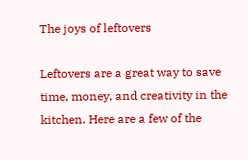The joys of leftovers

Leftovers are a great way to save time, money, and creativity in the kitchen. Here are a few of the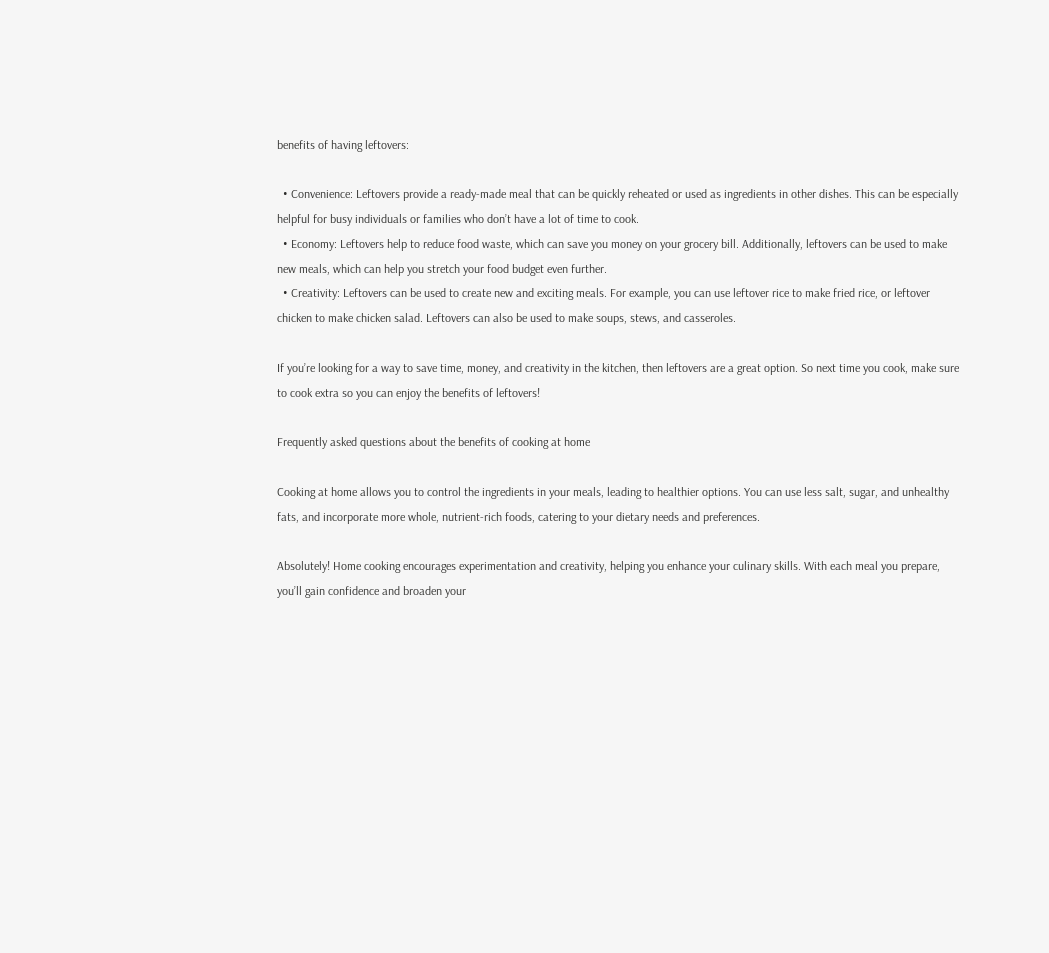benefits of having leftovers:

  • Convenience: Leftovers provide a ready-made meal that can be quickly reheated or used as ingredients in other dishes. This can be especially helpful for busy individuals or families who don’t have a lot of time to cook.
  • Economy: Leftovers help to reduce food waste, which can save you money on your grocery bill. Additionally, leftovers can be used to make new meals, which can help you stretch your food budget even further.
  • Creativity: Leftovers can be used to create new and exciting meals. For example, you can use leftover rice to make fried rice, or leftover chicken to make chicken salad. Leftovers can also be used to make soups, stews, and casseroles.

If you’re looking for a way to save time, money, and creativity in the kitchen, then leftovers are a great option. So next time you cook, make sure to cook extra so you can enjoy the benefits of leftovers!

Frequently asked questions about the benefits of cooking at home

Cooking at home allows you to control the ingredients in your meals, leading to healthier options. You can use less salt, sugar, and unhealthy fats, and incorporate more whole, nutrient-rich foods, catering to your dietary needs and preferences.

Absolutely! Home cooking encourages experimentation and creativity, helping you enhance your culinary skills. With each meal you prepare, you’ll gain confidence and broaden your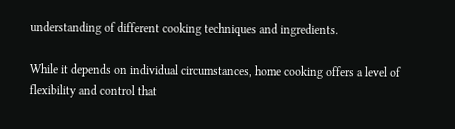understanding of different cooking techniques and ingredients.

While it depends on individual circumstances, home cooking offers a level of flexibility and control that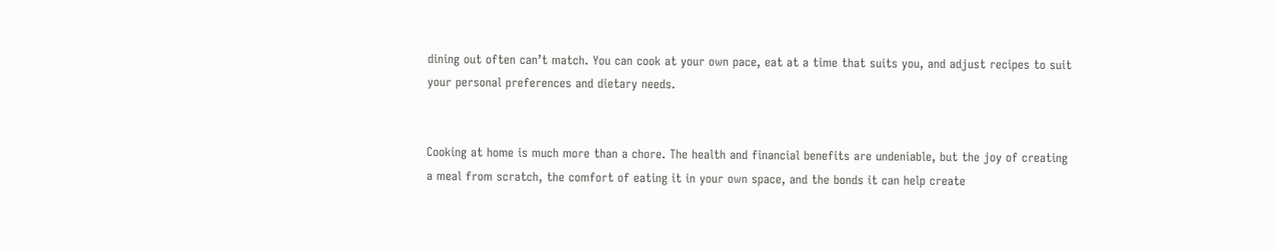dining out often can’t match. You can cook at your own pace, eat at a time that suits you, and adjust recipes to suit your personal preferences and dietary needs.


Cooking at home is much more than a chore. The health and financial benefits are undeniable, but the joy of creating a meal from scratch, the comfort of eating it in your own space, and the bonds it can help create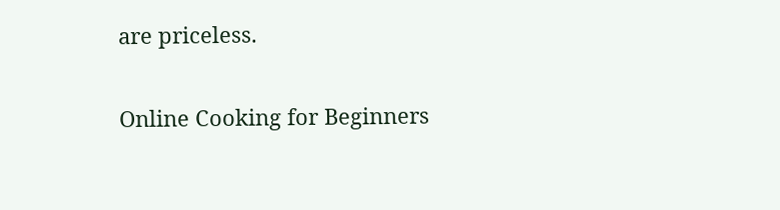are priceless.

Online Cooking for Beginners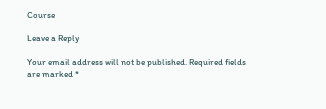Course

Leave a Reply

Your email address will not be published. Required fields are marked *